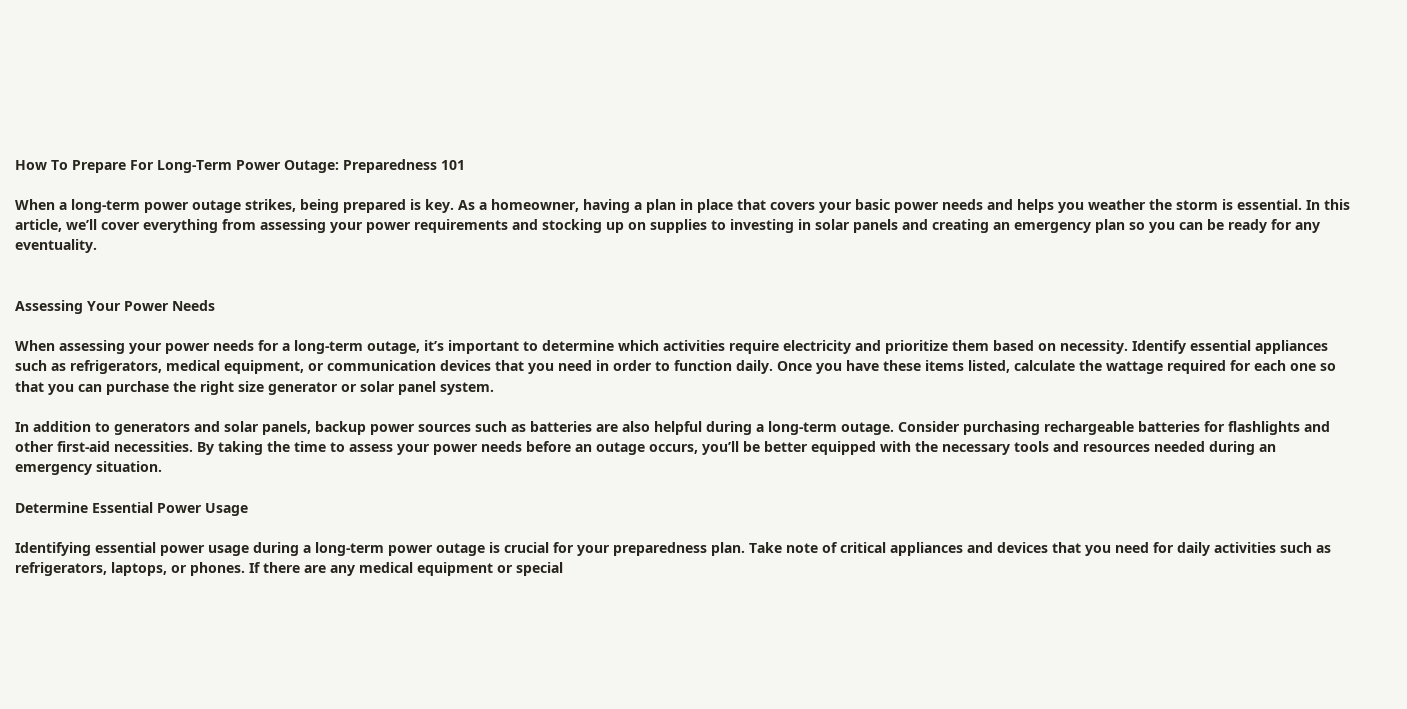How To Prepare For Long-Term Power Outage: Preparedness 101

When a long-term power outage strikes, being prepared is key. As a homeowner, having a plan in place that covers your basic power needs and helps you weather the storm is essential. In this article, we’ll cover everything from assessing your power requirements and stocking up on supplies to investing in solar panels and creating an emergency plan so you can be ready for any eventuality.


Assessing Your Power Needs

When assessing your power needs for a long-term outage, it’s important to determine which activities require electricity and prioritize them based on necessity. Identify essential appliances such as refrigerators, medical equipment, or communication devices that you need in order to function daily. Once you have these items listed, calculate the wattage required for each one so that you can purchase the right size generator or solar panel system.

In addition to generators and solar panels, backup power sources such as batteries are also helpful during a long-term outage. Consider purchasing rechargeable batteries for flashlights and other first-aid necessities. By taking the time to assess your power needs before an outage occurs, you’ll be better equipped with the necessary tools and resources needed during an emergency situation.

Determine Essential Power Usage

Identifying essential power usage during a long-term power outage is crucial for your preparedness plan. Take note of critical appliances and devices that you need for daily activities such as refrigerators, laptops, or phones. If there are any medical equipment or special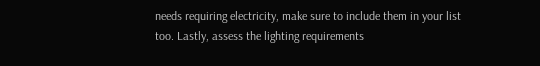needs requiring electricity, make sure to include them in your list too. Lastly, assess the lighting requirements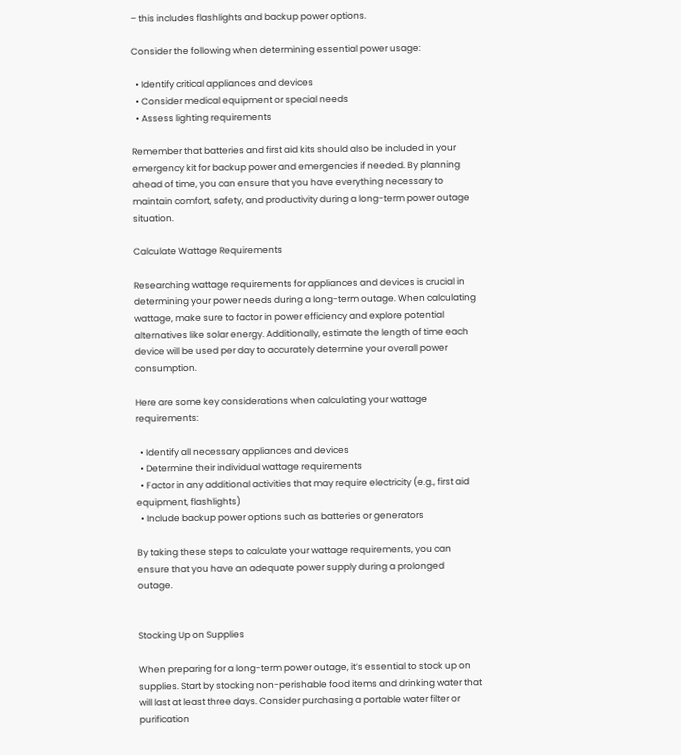– this includes flashlights and backup power options.

Consider the following when determining essential power usage:

  • Identify critical appliances and devices
  • Consider medical equipment or special needs
  • Assess lighting requirements

Remember that batteries and first aid kits should also be included in your emergency kit for backup power and emergencies if needed. By planning ahead of time, you can ensure that you have everything necessary to maintain comfort, safety, and productivity during a long-term power outage situation.

Calculate Wattage Requirements

Researching wattage requirements for appliances and devices is crucial in determining your power needs during a long-term outage. When calculating wattage, make sure to factor in power efficiency and explore potential alternatives like solar energy. Additionally, estimate the length of time each device will be used per day to accurately determine your overall power consumption.

Here are some key considerations when calculating your wattage requirements:

  • Identify all necessary appliances and devices
  • Determine their individual wattage requirements
  • Factor in any additional activities that may require electricity (e.g., first aid equipment, flashlights)
  • Include backup power options such as batteries or generators

By taking these steps to calculate your wattage requirements, you can ensure that you have an adequate power supply during a prolonged outage.


Stocking Up on Supplies

When preparing for a long-term power outage, it’s essential to stock up on supplies. Start by stocking non-perishable food items and drinking water that will last at least three days. Consider purchasing a portable water filter or purification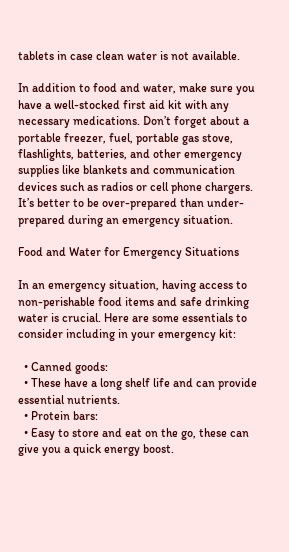tablets in case clean water is not available.

In addition to food and water, make sure you have a well-stocked first aid kit with any necessary medications. Don’t forget about a portable freezer, fuel, portable gas stove, flashlights, batteries, and other emergency supplies like blankets and communication devices such as radios or cell phone chargers. It’s better to be over-prepared than under-prepared during an emergency situation.

Food and Water for Emergency Situations

In an emergency situation, having access to non-perishable food items and safe drinking water is crucial. Here are some essentials to consider including in your emergency kit:

  • Canned goods:
  • These have a long shelf life and can provide essential nutrients.
  • Protein bars:
  • Easy to store and eat on the go, these can give you a quick energy boost.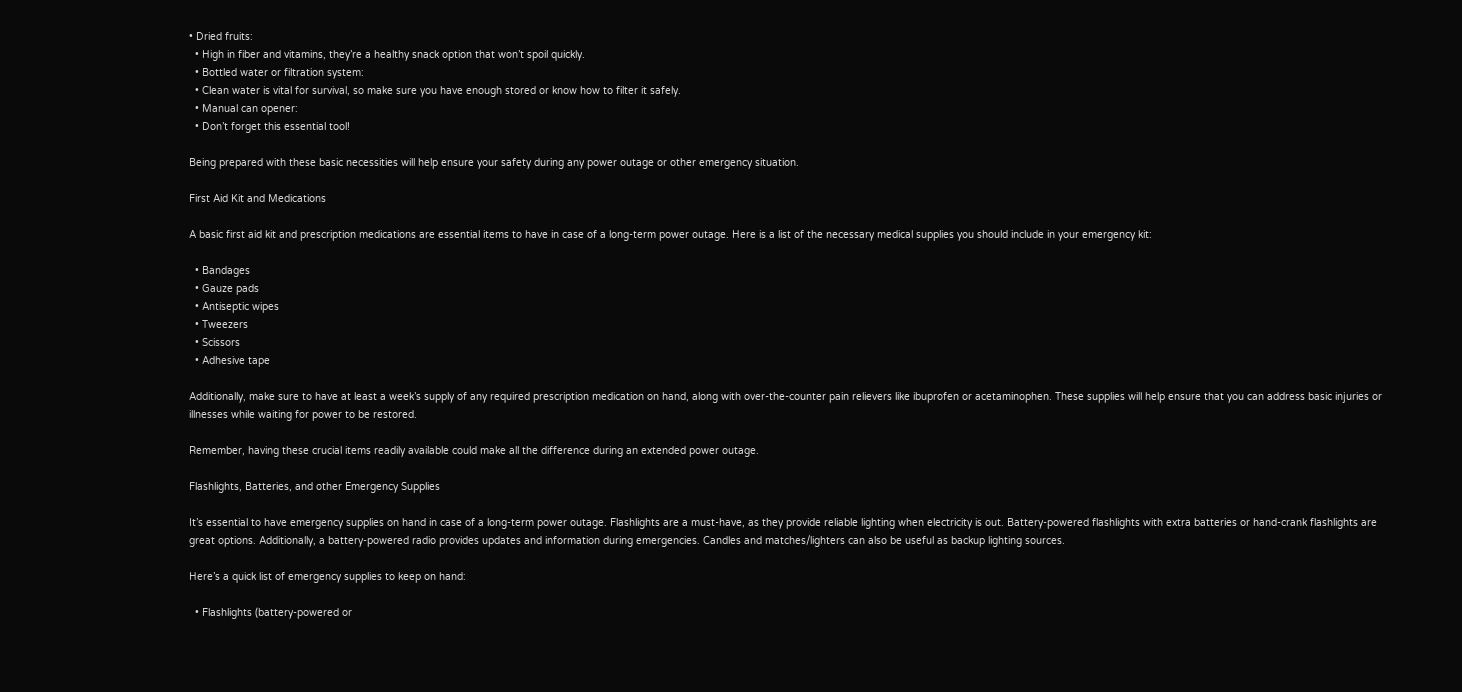• Dried fruits:
  • High in fiber and vitamins, they’re a healthy snack option that won’t spoil quickly.
  • Bottled water or filtration system:
  • Clean water is vital for survival, so make sure you have enough stored or know how to filter it safely.
  • Manual can opener:
  • Don’t forget this essential tool!

Being prepared with these basic necessities will help ensure your safety during any power outage or other emergency situation.

First Aid Kit and Medications

A basic first aid kit and prescription medications are essential items to have in case of a long-term power outage. Here is a list of the necessary medical supplies you should include in your emergency kit:

  • Bandages
  • Gauze pads
  • Antiseptic wipes
  • Tweezers
  • Scissors
  • Adhesive tape

Additionally, make sure to have at least a week’s supply of any required prescription medication on hand, along with over-the-counter pain relievers like ibuprofen or acetaminophen. These supplies will help ensure that you can address basic injuries or illnesses while waiting for power to be restored.

Remember, having these crucial items readily available could make all the difference during an extended power outage.

Flashlights, Batteries, and other Emergency Supplies

It’s essential to have emergency supplies on hand in case of a long-term power outage. Flashlights are a must-have, as they provide reliable lighting when electricity is out. Battery-powered flashlights with extra batteries or hand-crank flashlights are great options. Additionally, a battery-powered radio provides updates and information during emergencies. Candles and matches/lighters can also be useful as backup lighting sources.

Here’s a quick list of emergency supplies to keep on hand:

  • Flashlights (battery-powered or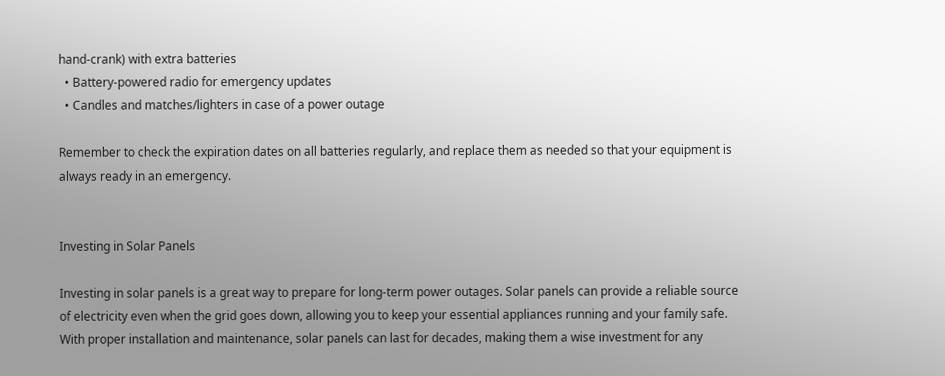hand-crank) with extra batteries
  • Battery-powered radio for emergency updates
  • Candles and matches/lighters in case of a power outage

Remember to check the expiration dates on all batteries regularly, and replace them as needed so that your equipment is always ready in an emergency.


Investing in Solar Panels

Investing in solar panels is a great way to prepare for long-term power outages. Solar panels can provide a reliable source of electricity even when the grid goes down, allowing you to keep your essential appliances running and your family safe. With proper installation and maintenance, solar panels can last for decades, making them a wise investment for any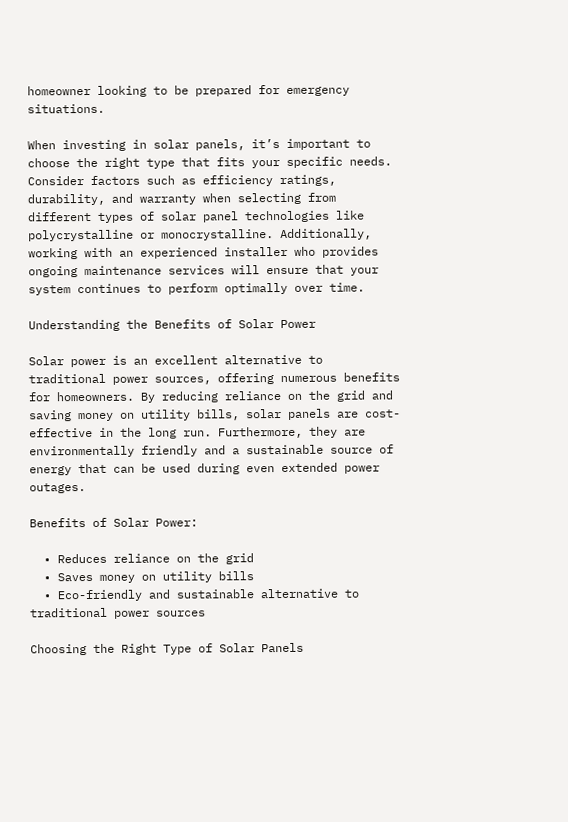homeowner looking to be prepared for emergency situations.

When investing in solar panels, it’s important to choose the right type that fits your specific needs. Consider factors such as efficiency ratings, durability, and warranty when selecting from different types of solar panel technologies like polycrystalline or monocrystalline. Additionally, working with an experienced installer who provides ongoing maintenance services will ensure that your system continues to perform optimally over time.

Understanding the Benefits of Solar Power

Solar power is an excellent alternative to traditional power sources, offering numerous benefits for homeowners. By reducing reliance on the grid and saving money on utility bills, solar panels are cost-effective in the long run. Furthermore, they are environmentally friendly and a sustainable source of energy that can be used during even extended power outages.

Benefits of Solar Power:

  • Reduces reliance on the grid
  • Saves money on utility bills
  • Eco-friendly and sustainable alternative to traditional power sources

Choosing the Right Type of Solar Panels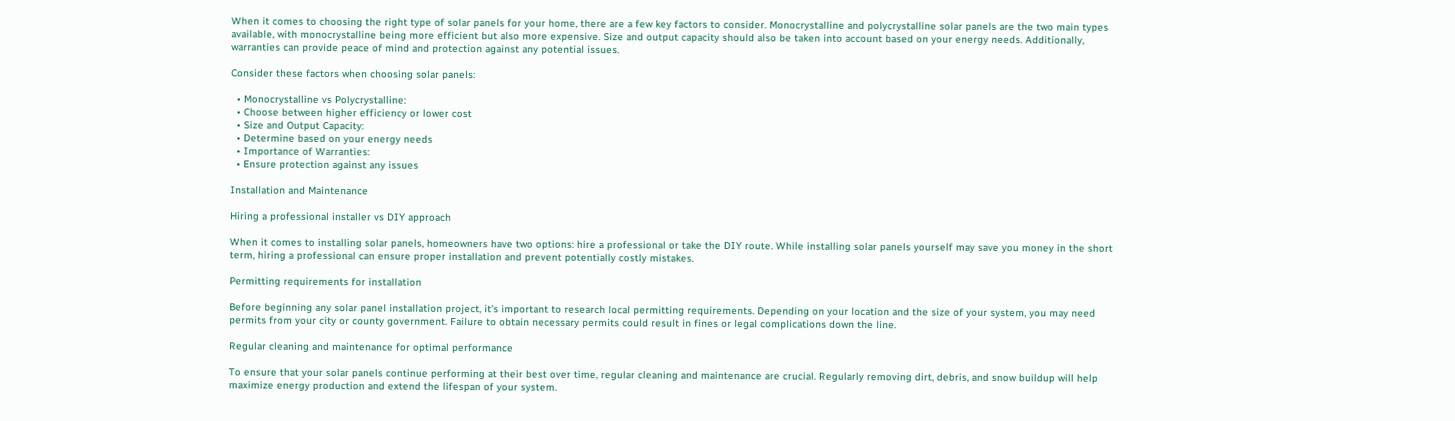When it comes to choosing the right type of solar panels for your home, there are a few key factors to consider. Monocrystalline and polycrystalline solar panels are the two main types available, with monocrystalline being more efficient but also more expensive. Size and output capacity should also be taken into account based on your energy needs. Additionally, warranties can provide peace of mind and protection against any potential issues.

Consider these factors when choosing solar panels:

  • Monocrystalline vs Polycrystalline:
  • Choose between higher efficiency or lower cost
  • Size and Output Capacity:
  • Determine based on your energy needs
  • Importance of Warranties:
  • Ensure protection against any issues

Installation and Maintenance

Hiring a professional installer vs DIY approach

When it comes to installing solar panels, homeowners have two options: hire a professional or take the DIY route. While installing solar panels yourself may save you money in the short term, hiring a professional can ensure proper installation and prevent potentially costly mistakes.

Permitting requirements for installation

Before beginning any solar panel installation project, it’s important to research local permitting requirements. Depending on your location and the size of your system, you may need permits from your city or county government. Failure to obtain necessary permits could result in fines or legal complications down the line.

Regular cleaning and maintenance for optimal performance

To ensure that your solar panels continue performing at their best over time, regular cleaning and maintenance are crucial. Regularly removing dirt, debris, and snow buildup will help maximize energy production and extend the lifespan of your system.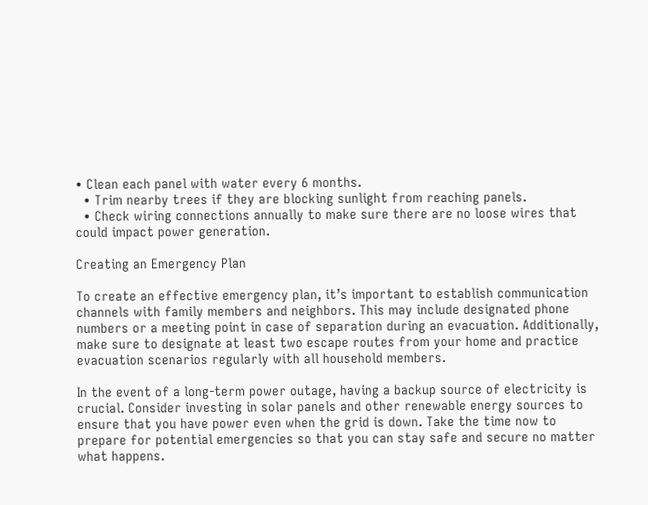• Clean each panel with water every 6 months.
  • Trim nearby trees if they are blocking sunlight from reaching panels.
  • Check wiring connections annually to make sure there are no loose wires that could impact power generation.

Creating an Emergency Plan

To create an effective emergency plan, it’s important to establish communication channels with family members and neighbors. This may include designated phone numbers or a meeting point in case of separation during an evacuation. Additionally, make sure to designate at least two escape routes from your home and practice evacuation scenarios regularly with all household members.

In the event of a long-term power outage, having a backup source of electricity is crucial. Consider investing in solar panels and other renewable energy sources to ensure that you have power even when the grid is down. Take the time now to prepare for potential emergencies so that you can stay safe and secure no matter what happens.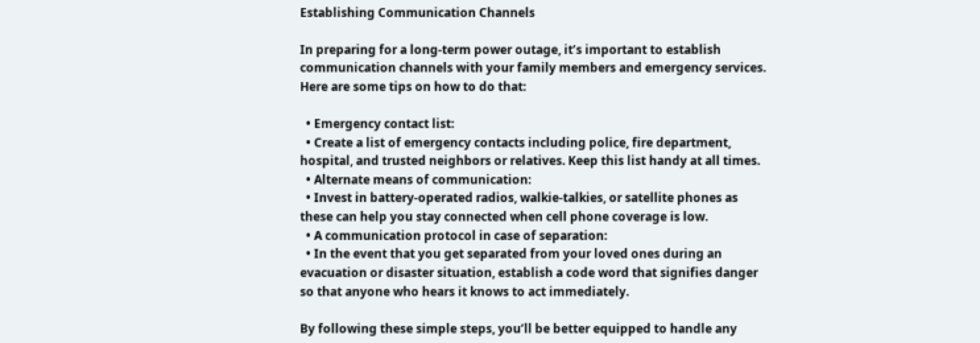Establishing Communication Channels

In preparing for a long-term power outage, it’s important to establish communication channels with your family members and emergency services. Here are some tips on how to do that:

  • Emergency contact list:
  • Create a list of emergency contacts including police, fire department, hospital, and trusted neighbors or relatives. Keep this list handy at all times.
  • Alternate means of communication:
  • Invest in battery-operated radios, walkie-talkies, or satellite phones as these can help you stay connected when cell phone coverage is low.
  • A communication protocol in case of separation:
  • In the event that you get separated from your loved ones during an evacuation or disaster situation, establish a code word that signifies danger so that anyone who hears it knows to act immediately.

By following these simple steps, you’ll be better equipped to handle any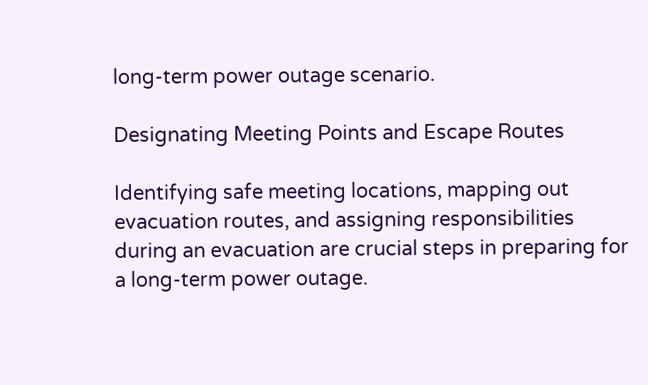long-term power outage scenario.

Designating Meeting Points and Escape Routes

Identifying safe meeting locations, mapping out evacuation routes, and assigning responsibilities during an evacuation are crucial steps in preparing for a long-term power outage.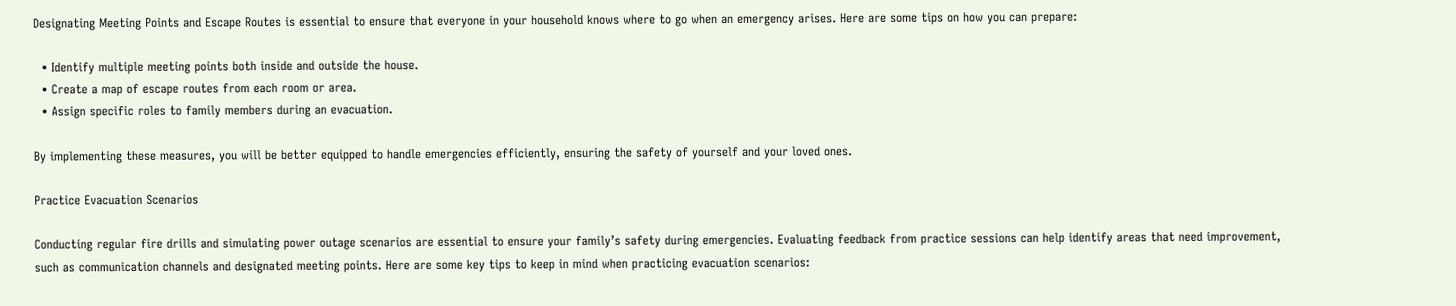Designating Meeting Points and Escape Routes is essential to ensure that everyone in your household knows where to go when an emergency arises. Here are some tips on how you can prepare:

  • Identify multiple meeting points both inside and outside the house.
  • Create a map of escape routes from each room or area.
  • Assign specific roles to family members during an evacuation.

By implementing these measures, you will be better equipped to handle emergencies efficiently, ensuring the safety of yourself and your loved ones.

Practice Evacuation Scenarios

Conducting regular fire drills and simulating power outage scenarios are essential to ensure your family’s safety during emergencies. Evaluating feedback from practice sessions can help identify areas that need improvement, such as communication channels and designated meeting points. Here are some key tips to keep in mind when practicing evacuation scenarios: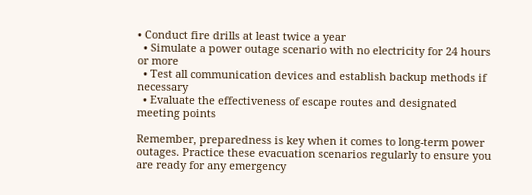• Conduct fire drills at least twice a year
  • Simulate a power outage scenario with no electricity for 24 hours or more
  • Test all communication devices and establish backup methods if necessary
  • Evaluate the effectiveness of escape routes and designated meeting points

Remember, preparedness is key when it comes to long-term power outages. Practice these evacuation scenarios regularly to ensure you are ready for any emergency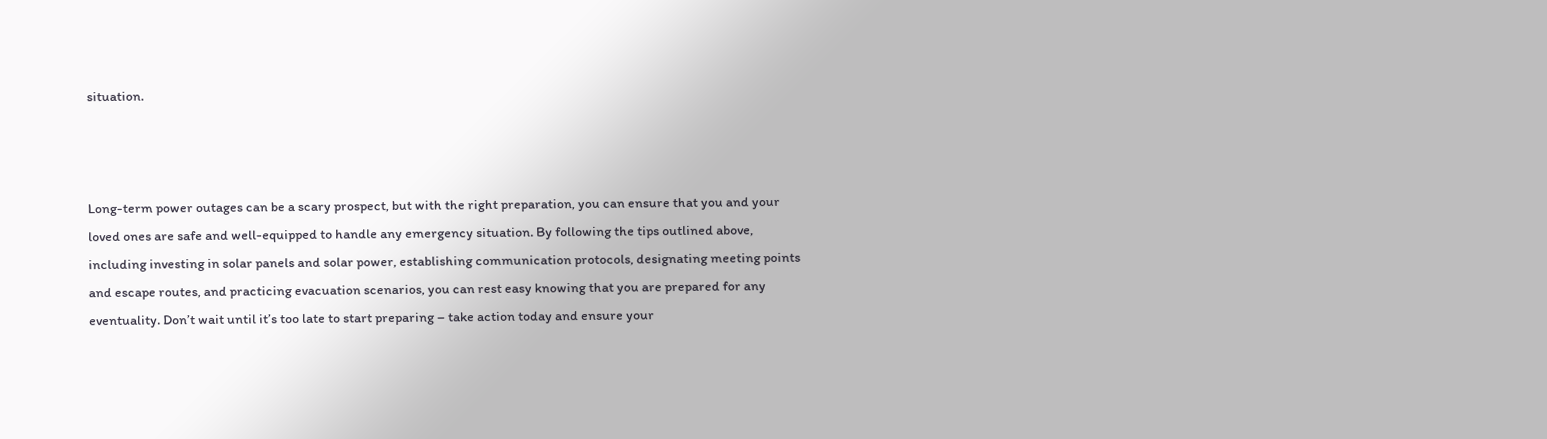situation.



Long-term power outages can be a scary prospect, but with the right preparation, you can ensure that you and your loved ones are safe and well-equipped to handle any emergency situation. By following the tips outlined above, including investing in solar panels and solar power, establishing communication protocols, designating meeting points and escape routes, and practicing evacuation scenarios, you can rest easy knowing that you are prepared for any eventuality. Don’t wait until it’s too late to start preparing – take action today and ensure your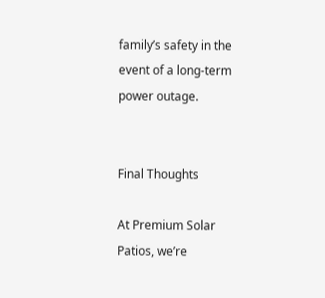family’s safety in the event of a long-term power outage.


Final Thoughts

At Premium Solar Patios, we’re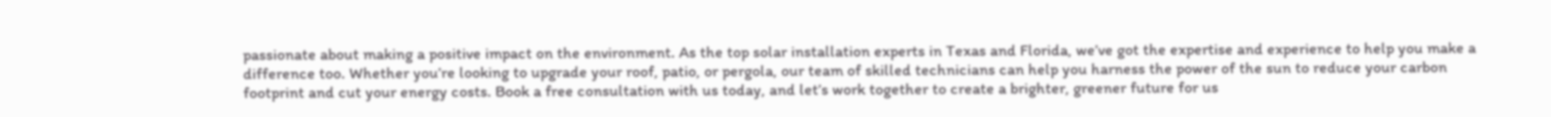passionate about making a positive impact on the environment. As the top solar installation experts in Texas and Florida, we’ve got the expertise and experience to help you make a difference too. Whether you’re looking to upgrade your roof, patio, or pergola, our team of skilled technicians can help you harness the power of the sun to reduce your carbon footprint and cut your energy costs. Book a free consultation with us today, and let’s work together to create a brighter, greener future for us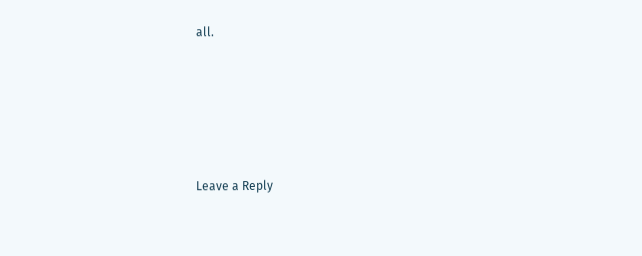all.





Leave a Reply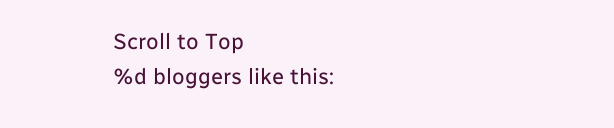Scroll to Top
%d bloggers like this: